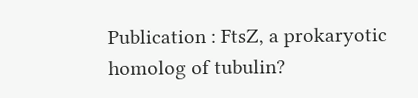Publication : FtsZ, a prokaryotic homolog of tubulin?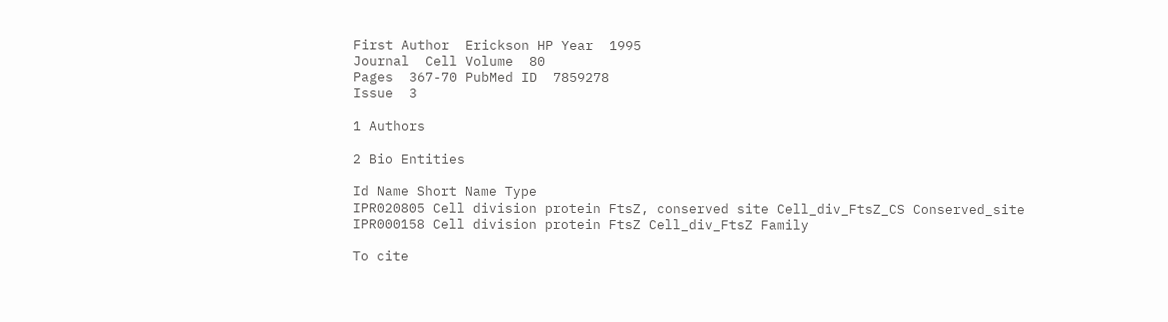First Author  Erickson HP Year  1995
Journal  Cell Volume  80
Pages  367-70 PubMed ID  7859278
Issue  3

1 Authors

2 Bio Entities

Id Name Short Name Type
IPR020805 Cell division protein FtsZ, conserved site Cell_div_FtsZ_CS Conserved_site
IPR000158 Cell division protein FtsZ Cell_div_FtsZ Family

To cite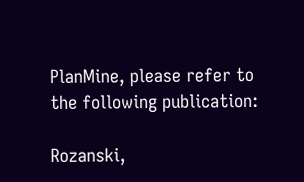PlanMine, please refer to the following publication:

Rozanski,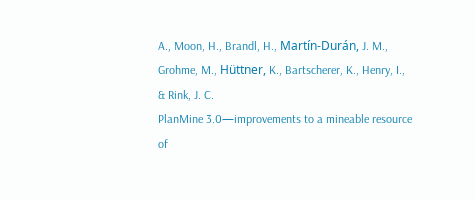A., Moon, H., Brandl, H., Martín-Durán, J. M., Grohme, M., Hüttner, K., Bartscherer, K., Henry, I., & Rink, J. C.
PlanMine 3.0—improvements to a mineable resource of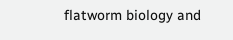flatworm biology and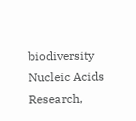biodiversity
Nucleic Acids Research,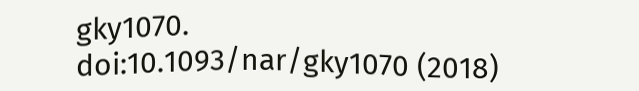gky1070. doi:10.1093/nar/gky1070 (2018)